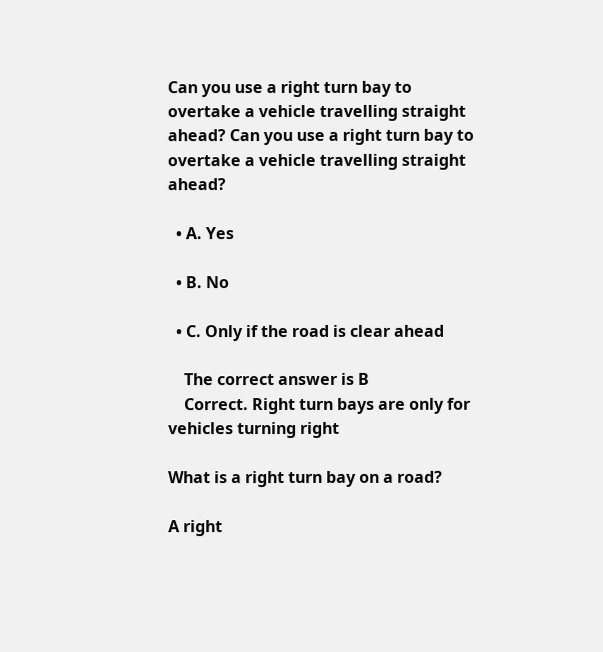Can you use a right turn bay to overtake a vehicle travelling straight ahead? Can you use a right turn bay to overtake a vehicle travelling straight ahead?

  • A. Yes

  • B. No

  • C. Only if the road is clear ahead

    The correct answer is B
    Correct. Right turn bays are only for vehicles turning right

What is a right turn bay on a road?

A right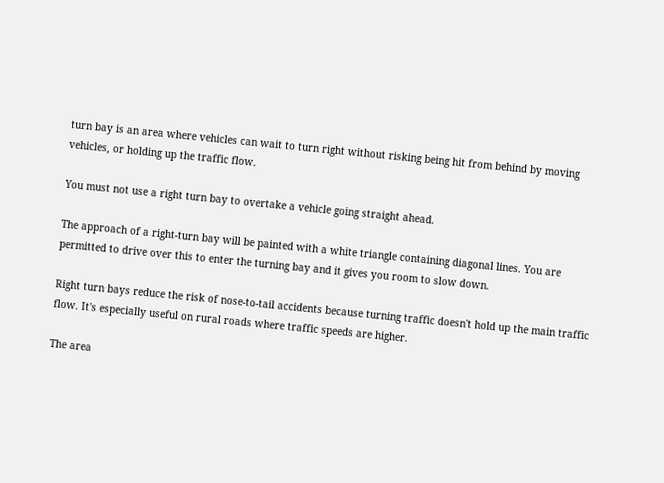turn bay is an area where vehicles can wait to turn right without risking being hit from behind by moving vehicles, or holding up the traffic flow.

You must not use a right turn bay to overtake a vehicle going straight ahead.

The approach of a right-turn bay will be painted with a white triangle containing diagonal lines. You are permitted to drive over this to enter the turning bay and it gives you room to slow down.

Right turn bays reduce the risk of nose-to-tail accidents because turning traffic doesn't hold up the main traffic flow. It's especially useful on rural roads where traffic speeds are higher.

The area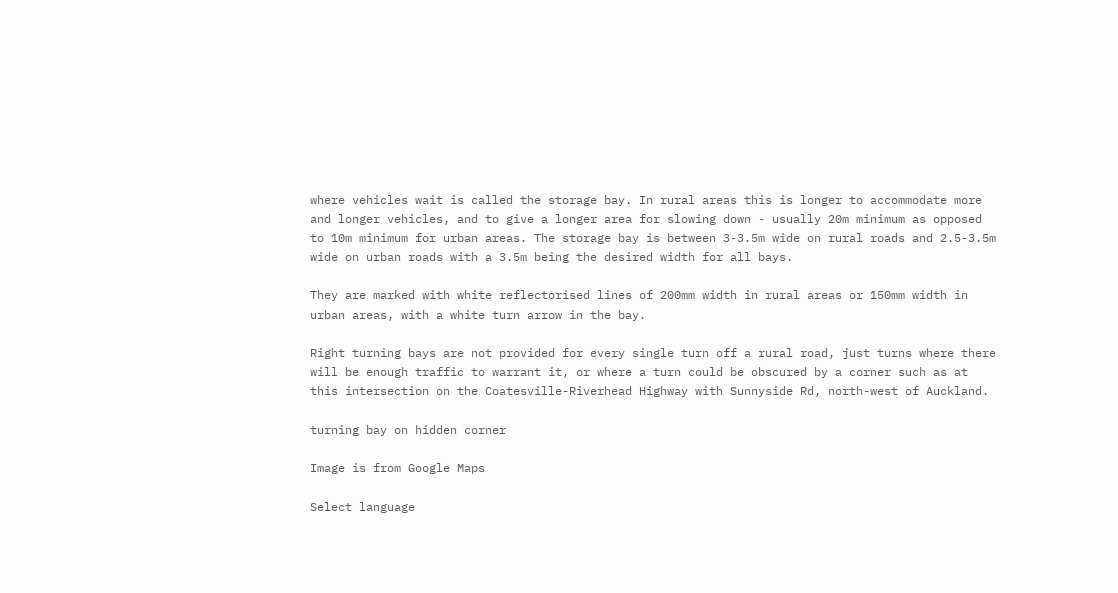where vehicles wait is called the storage bay. In rural areas this is longer to accommodate more and longer vehicles, and to give a longer area for slowing down - usually 20m minimum as opposed to 10m minimum for urban areas. The storage bay is between 3-3.5m wide on rural roads and 2.5-3.5m wide on urban roads with a 3.5m being the desired width for all bays.

They are marked with white reflectorised lines of 200mm width in rural areas or 150mm width in urban areas, with a white turn arrow in the bay.

Right turning bays are not provided for every single turn off a rural road, just turns where there will be enough traffic to warrant it, or where a turn could be obscured by a corner such as at this intersection on the Coatesville-Riverhead Highway with Sunnyside Rd, north-west of Auckland.

turning bay on hidden corner

Image is from Google Maps

Select language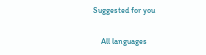Suggested for you

    All languages